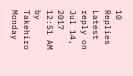10 Replies Latest reply on Jul 14, 2017 12:51 AM by Takehiro Monday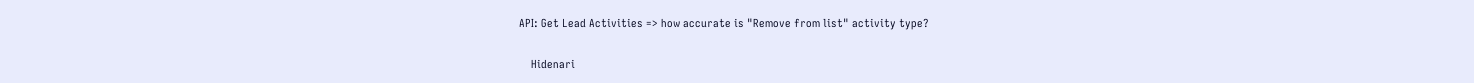API: Get Lead Activities => how accurate is "Remove from list" activity type?

    Hidenari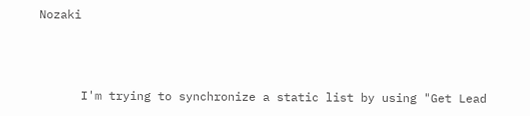Nozaki



      I'm trying to synchronize a static list by using "Get Lead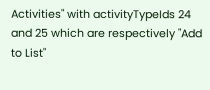Activities" with activityTypeIds 24 and 25 which are respectively "Add to List"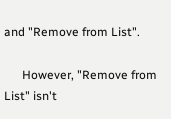and "Remove from List".

      However, "Remove from List" isn't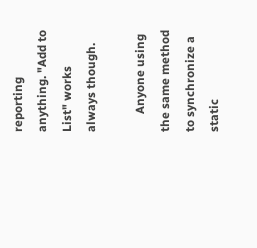reporting anything. "Add to List" works always though.

      Anyone using the same method to synchronize a static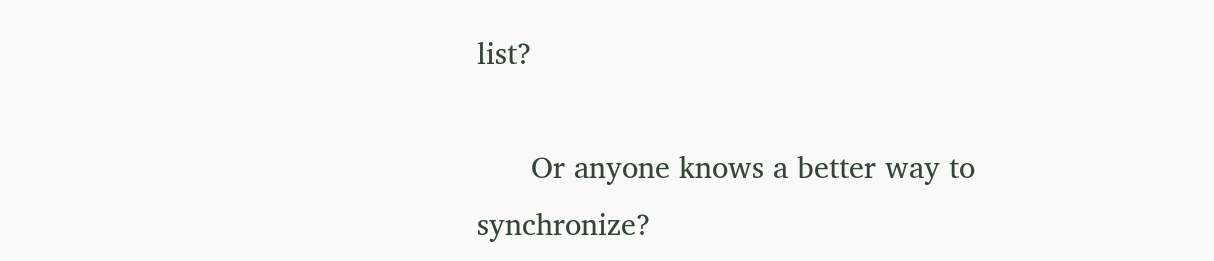list?

      Or anyone knows a better way to synchronize?